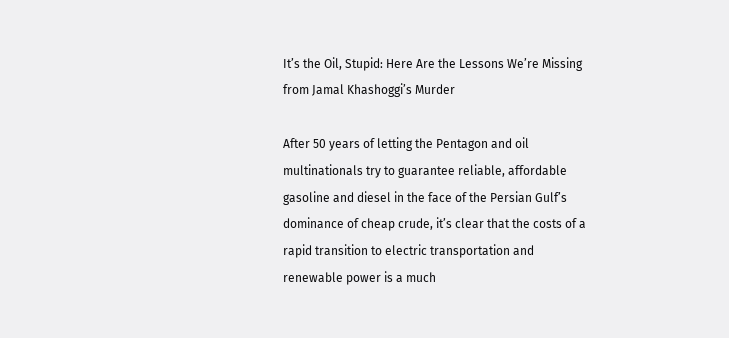It’s the Oil, Stupid: Here Are the Lessons We’re Missing from Jamal Khashoggi’s Murder

After 50 years of letting the Pentagon and oil multinationals try to guarantee reliable, affordable gasoline and diesel in the face of the Persian Gulf’s dominance of cheap crude, it’s clear that the costs of a rapid transition to electric transportation and renewable power is a much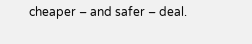cheaper – and safer – deal.